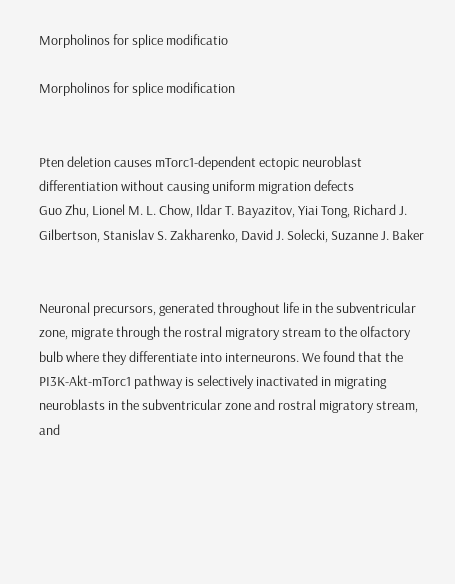Morpholinos for splice modificatio

Morpholinos for splice modification


Pten deletion causes mTorc1-dependent ectopic neuroblast differentiation without causing uniform migration defects
Guo Zhu, Lionel M. L. Chow, Ildar T. Bayazitov, Yiai Tong, Richard J. Gilbertson, Stanislav S. Zakharenko, David J. Solecki, Suzanne J. Baker


Neuronal precursors, generated throughout life in the subventricular zone, migrate through the rostral migratory stream to the olfactory bulb where they differentiate into interneurons. We found that the PI3K-Akt-mTorc1 pathway is selectively inactivated in migrating neuroblasts in the subventricular zone and rostral migratory stream, and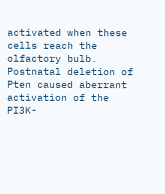activated when these cells reach the olfactory bulb. Postnatal deletion of Pten caused aberrant activation of the PI3K-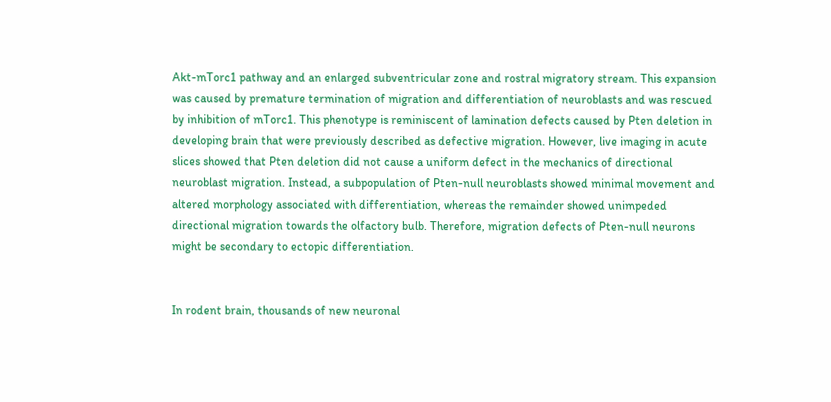Akt-mTorc1 pathway and an enlarged subventricular zone and rostral migratory stream. This expansion was caused by premature termination of migration and differentiation of neuroblasts and was rescued by inhibition of mTorc1. This phenotype is reminiscent of lamination defects caused by Pten deletion in developing brain that were previously described as defective migration. However, live imaging in acute slices showed that Pten deletion did not cause a uniform defect in the mechanics of directional neuroblast migration. Instead, a subpopulation of Pten-null neuroblasts showed minimal movement and altered morphology associated with differentiation, whereas the remainder showed unimpeded directional migration towards the olfactory bulb. Therefore, migration defects of Pten-null neurons might be secondary to ectopic differentiation.


In rodent brain, thousands of new neuronal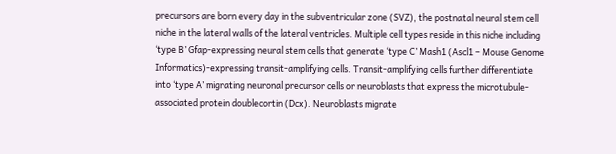precursors are born every day in the subventricular zone (SVZ), the postnatal neural stem cell niche in the lateral walls of the lateral ventricles. Multiple cell types reside in this niche including ‘type B’ Gfap-expressing neural stem cells that generate ‘type C’ Mash1 (Ascl1 – Mouse Genome Informatics)-expressing transit-amplifying cells. Transit-amplifying cells further differentiate into ‘type A’ migrating neuronal precursor cells or neuroblasts that express the microtubule-associated protein doublecortin (Dcx). Neuroblasts migrate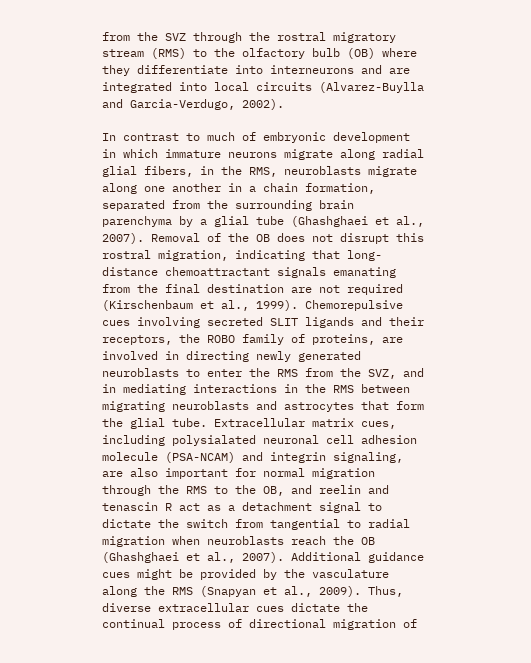from the SVZ through the rostral migratory stream (RMS) to the olfactory bulb (OB) where they differentiate into interneurons and are integrated into local circuits (Alvarez-Buylla and Garcia-Verdugo, 2002).

In contrast to much of embryonic development in which immature neurons migrate along radial glial fibers, in the RMS, neuroblasts migrate along one another in a chain formation, separated from the surrounding brain parenchyma by a glial tube (Ghashghaei et al., 2007). Removal of the OB does not disrupt this rostral migration, indicating that long-distance chemoattractant signals emanating from the final destination are not required (Kirschenbaum et al., 1999). Chemorepulsive cues involving secreted SLIT ligands and their receptors, the ROBO family of proteins, are involved in directing newly generated neuroblasts to enter the RMS from the SVZ, and in mediating interactions in the RMS between migrating neuroblasts and astrocytes that form the glial tube. Extracellular matrix cues, including polysialated neuronal cell adhesion molecule (PSA-NCAM) and integrin signaling, are also important for normal migration through the RMS to the OB, and reelin and tenascin R act as a detachment signal to dictate the switch from tangential to radial migration when neuroblasts reach the OB (Ghashghaei et al., 2007). Additional guidance cues might be provided by the vasculature along the RMS (Snapyan et al., 2009). Thus, diverse extracellular cues dictate the continual process of directional migration of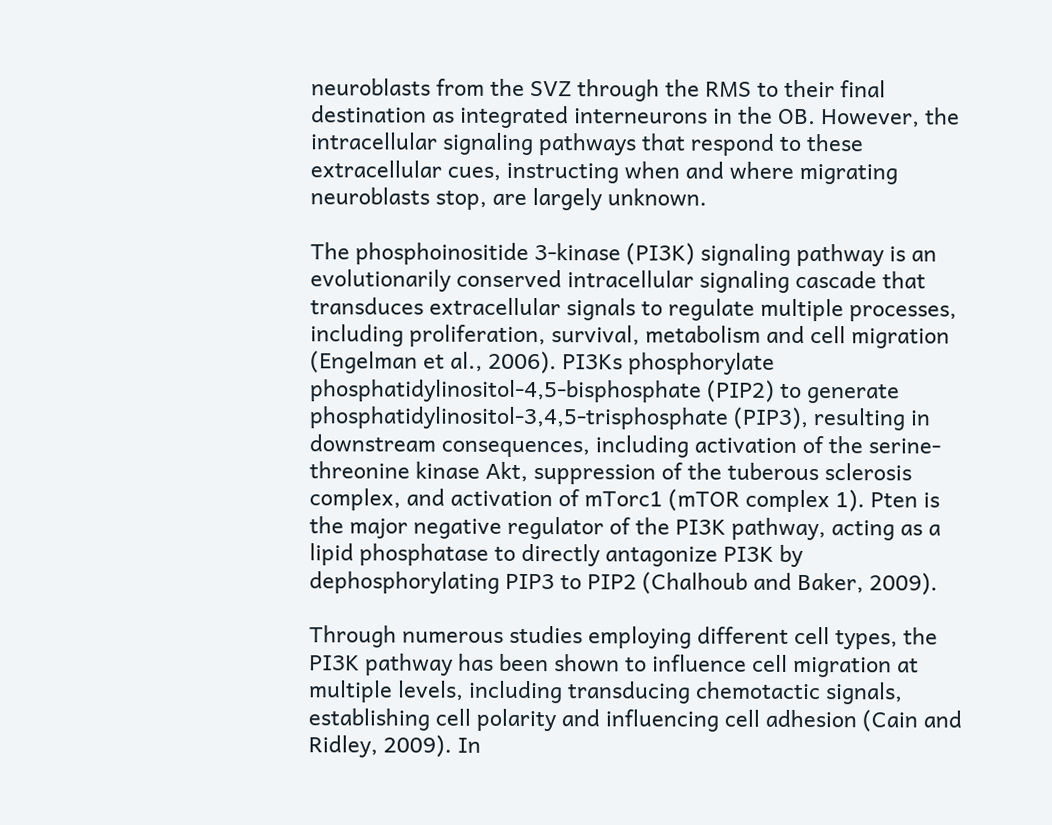neuroblasts from the SVZ through the RMS to their final destination as integrated interneurons in the OB. However, the intracellular signaling pathways that respond to these extracellular cues, instructing when and where migrating neuroblasts stop, are largely unknown.

The phosphoinositide 3-kinase (PI3K) signaling pathway is an evolutionarily conserved intracellular signaling cascade that transduces extracellular signals to regulate multiple processes, including proliferation, survival, metabolism and cell migration (Engelman et al., 2006). PI3Ks phosphorylate phosphatidylinositol-4,5-bisphosphate (PIP2) to generate phosphatidylinositol-3,4,5-trisphosphate (PIP3), resulting in downstream consequences, including activation of the serine-threonine kinase Akt, suppression of the tuberous sclerosis complex, and activation of mTorc1 (mTOR complex 1). Pten is the major negative regulator of the PI3K pathway, acting as a lipid phosphatase to directly antagonize PI3K by dephosphorylating PIP3 to PIP2 (Chalhoub and Baker, 2009).

Through numerous studies employing different cell types, the PI3K pathway has been shown to influence cell migration at multiple levels, including transducing chemotactic signals, establishing cell polarity and influencing cell adhesion (Cain and Ridley, 2009). In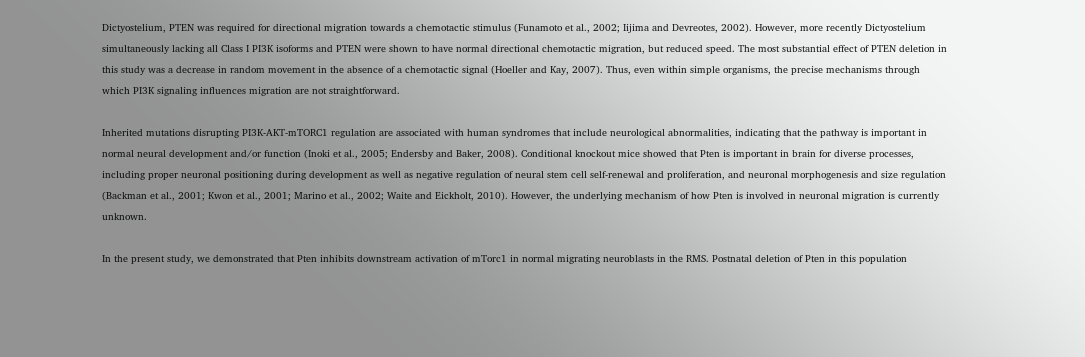Dictyostelium, PTEN was required for directional migration towards a chemotactic stimulus (Funamoto et al., 2002; Iijima and Devreotes, 2002). However, more recently Dictyostelium simultaneously lacking all Class I PI3K isoforms and PTEN were shown to have normal directional chemotactic migration, but reduced speed. The most substantial effect of PTEN deletion in this study was a decrease in random movement in the absence of a chemotactic signal (Hoeller and Kay, 2007). Thus, even within simple organisms, the precise mechanisms through which PI3K signaling influences migration are not straightforward.

Inherited mutations disrupting PI3K-AKT-mTORC1 regulation are associated with human syndromes that include neurological abnormalities, indicating that the pathway is important in normal neural development and/or function (Inoki et al., 2005; Endersby and Baker, 2008). Conditional knockout mice showed that Pten is important in brain for diverse processes, including proper neuronal positioning during development as well as negative regulation of neural stem cell self-renewal and proliferation, and neuronal morphogenesis and size regulation (Backman et al., 2001; Kwon et al., 2001; Marino et al., 2002; Waite and Eickholt, 2010). However, the underlying mechanism of how Pten is involved in neuronal migration is currently unknown.

In the present study, we demonstrated that Pten inhibits downstream activation of mTorc1 in normal migrating neuroblasts in the RMS. Postnatal deletion of Pten in this population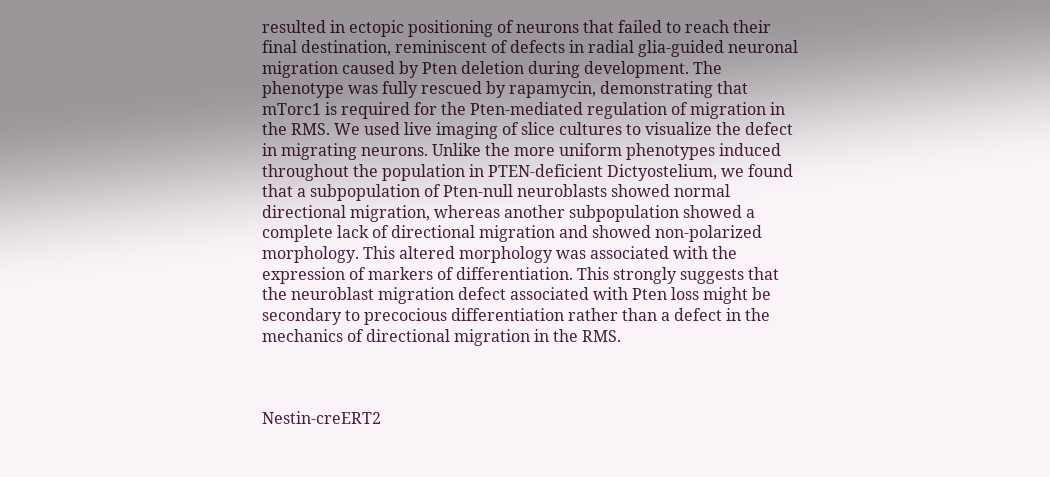resulted in ectopic positioning of neurons that failed to reach their final destination, reminiscent of defects in radial glia-guided neuronal migration caused by Pten deletion during development. The phenotype was fully rescued by rapamycin, demonstrating that mTorc1 is required for the Pten-mediated regulation of migration in the RMS. We used live imaging of slice cultures to visualize the defect in migrating neurons. Unlike the more uniform phenotypes induced throughout the population in PTEN-deficient Dictyostelium, we found that a subpopulation of Pten-null neuroblasts showed normal directional migration, whereas another subpopulation showed a complete lack of directional migration and showed non-polarized morphology. This altered morphology was associated with the expression of markers of differentiation. This strongly suggests that the neuroblast migration defect associated with Pten loss might be secondary to precocious differentiation rather than a defect in the mechanics of directional migration in the RMS.



Nestin-creERT2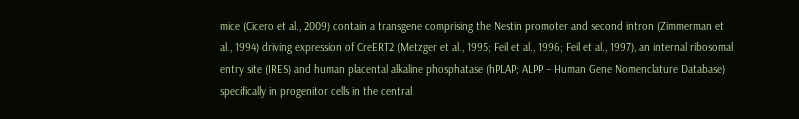mice (Cicero et al., 2009) contain a transgene comprising the Nestin promoter and second intron (Zimmerman et al., 1994) driving expression of CreERT2 (Metzger et al., 1995; Feil et al., 1996; Feil et al., 1997), an internal ribosomal entry site (IRES) and human placental alkaline phosphatase (hPLAP; ALPP – Human Gene Nomenclature Database) specifically in progenitor cells in the central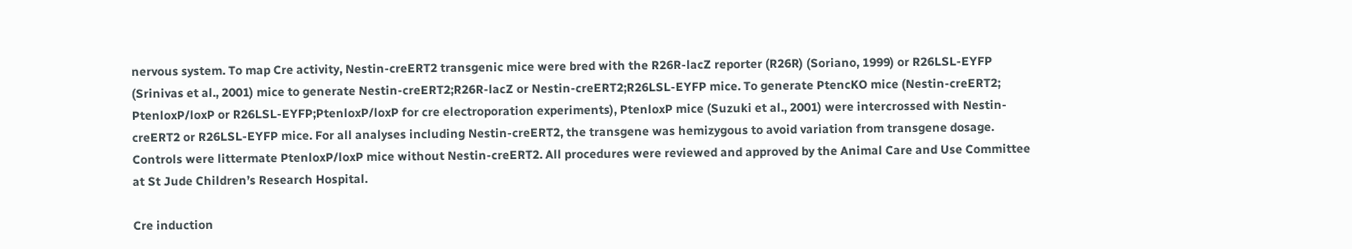nervous system. To map Cre activity, Nestin-creERT2 transgenic mice were bred with the R26R-lacZ reporter (R26R) (Soriano, 1999) or R26LSL-EYFP (Srinivas et al., 2001) mice to generate Nestin-creERT2;R26R-lacZ or Nestin-creERT2;R26LSL-EYFP mice. To generate PtencKO mice (Nestin-creERT2; PtenloxP/loxP or R26LSL-EYFP;PtenloxP/loxP for cre electroporation experiments), PtenloxP mice (Suzuki et al., 2001) were intercrossed with Nestin-creERT2 or R26LSL-EYFP mice. For all analyses including Nestin-creERT2, the transgene was hemizygous to avoid variation from transgene dosage. Controls were littermate PtenloxP/loxP mice without Nestin-creERT2. All procedures were reviewed and approved by the Animal Care and Use Committee at St Jude Children’s Research Hospital.

Cre induction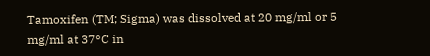Tamoxifen (TM; Sigma) was dissolved at 20 mg/ml or 5 mg/ml at 37°C in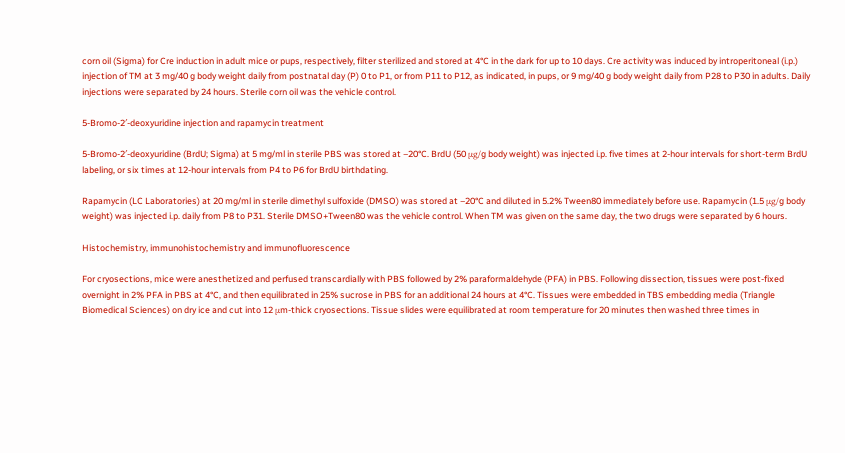corn oil (Sigma) for Cre induction in adult mice or pups, respectively, filter sterilized and stored at 4°C in the dark for up to 10 days. Cre activity was induced by introperitoneal (i.p.) injection of TM at 3 mg/40 g body weight daily from postnatal day (P) 0 to P1, or from P11 to P12, as indicated, in pups, or 9 mg/40 g body weight daily from P28 to P30 in adults. Daily injections were separated by 24 hours. Sterile corn oil was the vehicle control.

5-Bromo-2′-deoxyuridine injection and rapamycin treatment

5-Bromo-2′-deoxyuridine (BrdU; Sigma) at 5 mg/ml in sterile PBS was stored at –20°C. BrdU (50 μg/g body weight) was injected i.p. five times at 2-hour intervals for short-term BrdU labeling, or six times at 12-hour intervals from P4 to P6 for BrdU birthdating.

Rapamycin (LC Laboratories) at 20 mg/ml in sterile dimethyl sulfoxide (DMSO) was stored at –20°C and diluted in 5.2% Tween80 immediately before use. Rapamycin (1.5 μg/g body weight) was injected i.p. daily from P8 to P31. Sterile DMSO+Tween80 was the vehicle control. When TM was given on the same day, the two drugs were separated by 6 hours.

Histochemistry, immunohistochemistry and immunofluorescence

For cryosections, mice were anesthetized and perfused transcardially with PBS followed by 2% paraformaldehyde (PFA) in PBS. Following dissection, tissues were post-fixed overnight in 2% PFA in PBS at 4°C, and then equilibrated in 25% sucrose in PBS for an additional 24 hours at 4°C. Tissues were embedded in TBS embedding media (Triangle Biomedical Sciences) on dry ice and cut into 12 μm-thick cryosections. Tissue slides were equilibrated at room temperature for 20 minutes then washed three times in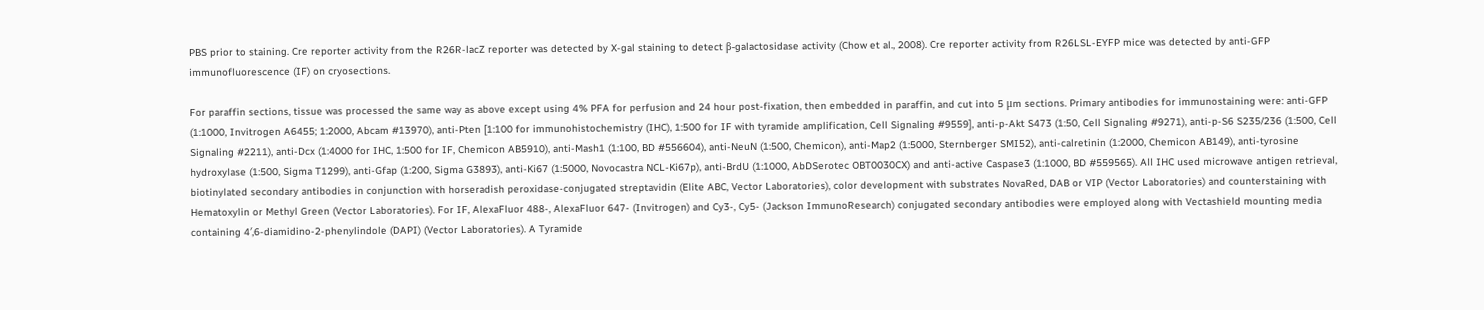PBS prior to staining. Cre reporter activity from the R26R-lacZ reporter was detected by X-gal staining to detect β-galactosidase activity (Chow et al., 2008). Cre reporter activity from R26LSL-EYFP mice was detected by anti-GFP immunofluorescence (IF) on cryosections.

For paraffin sections, tissue was processed the same way as above except using 4% PFA for perfusion and 24 hour post-fixation, then embedded in paraffin, and cut into 5 μm sections. Primary antibodies for immunostaining were: anti-GFP (1:1000, Invitrogen A6455; 1:2000, Abcam #13970), anti-Pten [1:100 for immunohistochemistry (IHC), 1:500 for IF with tyramide amplification, Cell Signaling #9559], anti-p-Akt S473 (1:50, Cell Signaling #9271), anti-p-S6 S235/236 (1:500, Cell Signaling #2211), anti-Dcx (1:4000 for IHC, 1:500 for IF, Chemicon AB5910), anti-Mash1 (1:100, BD #556604), anti-NeuN (1:500, Chemicon), anti-Map2 (1:5000, Sternberger SMI52), anti-calretinin (1:2000, Chemicon AB149), anti-tyrosine hydroxylase (1:500, Sigma T1299), anti-Gfap (1:200, Sigma G3893), anti-Ki67 (1:5000, Novocastra NCL-Ki67p), anti-BrdU (1:1000, AbDSerotec OBT0030CX) and anti-active Caspase3 (1:1000, BD #559565). All IHC used microwave antigen retrieval, biotinylated secondary antibodies in conjunction with horseradish peroxidase-conjugated streptavidin (Elite ABC, Vector Laboratories), color development with substrates NovaRed, DAB or VIP (Vector Laboratories) and counterstaining with Hematoxylin or Methyl Green (Vector Laboratories). For IF, AlexaFluor 488-, AlexaFluor 647- (Invitrogen) and Cy3-, Cy5- (Jackson ImmunoResearch) conjugated secondary antibodies were employed along with Vectashield mounting media containing 4′,6-diamidino-2-phenylindole (DAPI) (Vector Laboratories). A Tyramide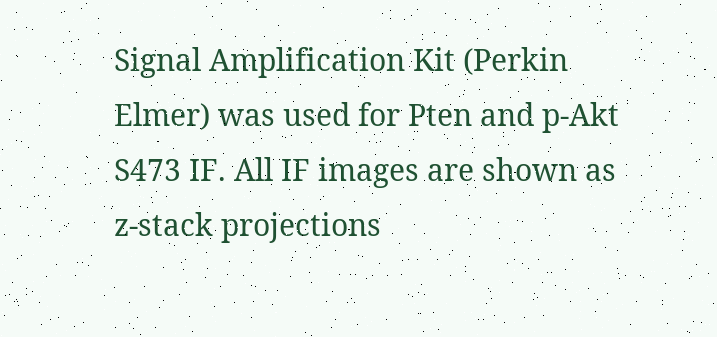Signal Amplification Kit (Perkin Elmer) was used for Pten and p-Akt S473 IF. All IF images are shown as z-stack projections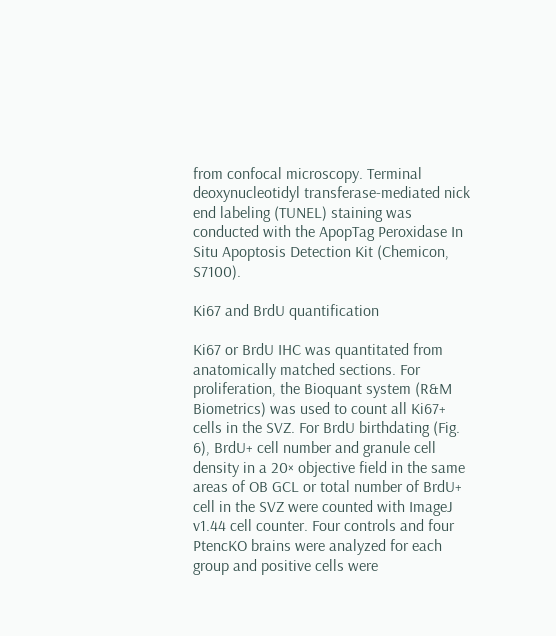from confocal microscopy. Terminal deoxynucleotidyl transferase-mediated nick end labeling (TUNEL) staining was conducted with the ApopTag Peroxidase In Situ Apoptosis Detection Kit (Chemicon, S7100).

Ki67 and BrdU quantification

Ki67 or BrdU IHC was quantitated from anatomically matched sections. For proliferation, the Bioquant system (R&M Biometrics) was used to count all Ki67+ cells in the SVZ. For BrdU birthdating (Fig. 6), BrdU+ cell number and granule cell density in a 20× objective field in the same areas of OB GCL or total number of BrdU+ cell in the SVZ were counted with ImageJ v1.44 cell counter. Four controls and four PtencKO brains were analyzed for each group and positive cells were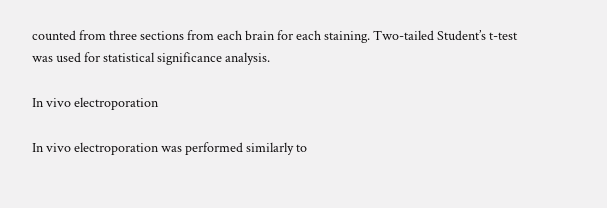counted from three sections from each brain for each staining. Two-tailed Student’s t-test was used for statistical significance analysis.

In vivo electroporation

In vivo electroporation was performed similarly to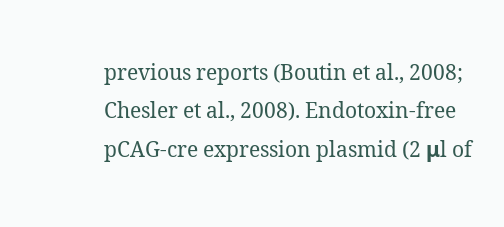previous reports (Boutin et al., 2008; Chesler et al., 2008). Endotoxin-free pCAG-cre expression plasmid (2 μl of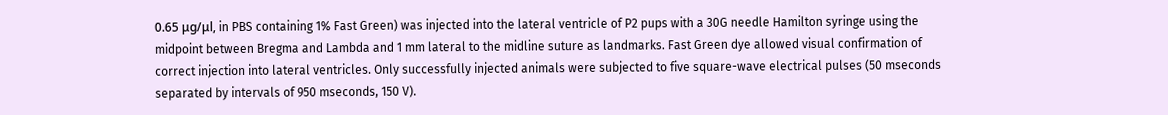0.65 μg/μl, in PBS containing 1% Fast Green) was injected into the lateral ventricle of P2 pups with a 30G needle Hamilton syringe using the midpoint between Bregma and Lambda and 1 mm lateral to the midline suture as landmarks. Fast Green dye allowed visual confirmation of correct injection into lateral ventricles. Only successfully injected animals were subjected to five square-wave electrical pulses (50 mseconds separated by intervals of 950 mseconds, 150 V).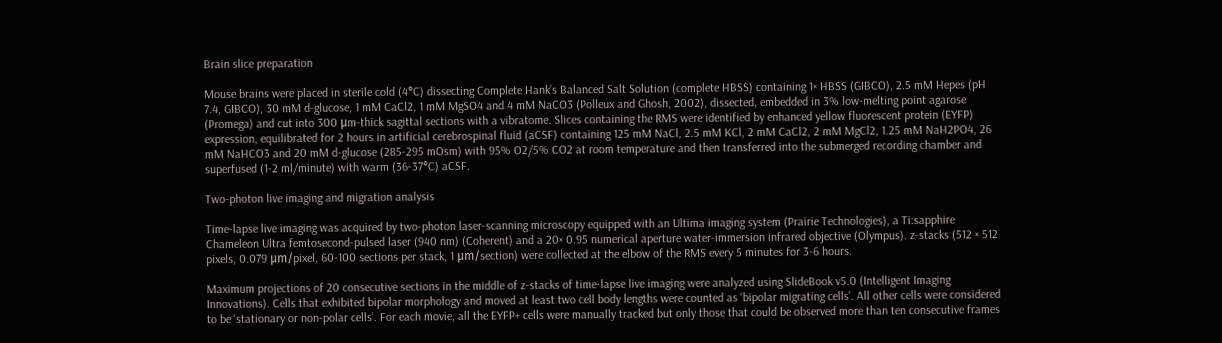Brain slice preparation

Mouse brains were placed in sterile cold (4°C) dissecting Complete Hank’s Balanced Salt Solution (complete HBSS) containing 1× HBSS (GIBCO), 2.5 mM Hepes (pH 7.4, GIBCO), 30 mM d-glucose, 1 mM CaCl2, 1 mM MgSO4 and 4 mM NaCO3 (Polleux and Ghosh, 2002), dissected, embedded in 3% low-melting point agarose (Promega) and cut into 300 μm-thick sagittal sections with a vibratome. Slices containing the RMS were identified by enhanced yellow fluorescent protein (EYFP) expression, equilibrated for 2 hours in artificial cerebrospinal fluid (aCSF) containing 125 mM NaCl, 2.5 mM KCl, 2 mM CaCl2, 2 mM MgCl2, 1.25 mM NaH2PO4, 26 mM NaHCO3 and 20 mM d-glucose (285-295 mOsm) with 95% O2/5% CO2 at room temperature and then transferred into the submerged recording chamber and superfused (1-2 ml/minute) with warm (36-37°C) aCSF.

Two-photon live imaging and migration analysis

Time-lapse live imaging was acquired by two-photon laser-scanning microscopy equipped with an Ultima imaging system (Prairie Technologies), a Ti:sapphire Chameleon Ultra femtosecond-pulsed laser (940 nm) (Coherent) and a 20× 0.95 numerical aperture water-immersion infrared objective (Olympus). z-stacks (512 × 512 pixels, 0.079 μm/pixel, 60-100 sections per stack, 1 μm/section) were collected at the elbow of the RMS every 5 minutes for 3-6 hours.

Maximum projections of 20 consecutive sections in the middle of z-stacks of time-lapse live imaging were analyzed using SlideBook v5.0 (Intelligent Imaging Innovations). Cells that exhibited bipolar morphology and moved at least two cell body lengths were counted as ‘bipolar migrating cells’. All other cells were considered to be ‘stationary or non-polar cells’. For each movie, all the EYFP+ cells were manually tracked but only those that could be observed more than ten consecutive frames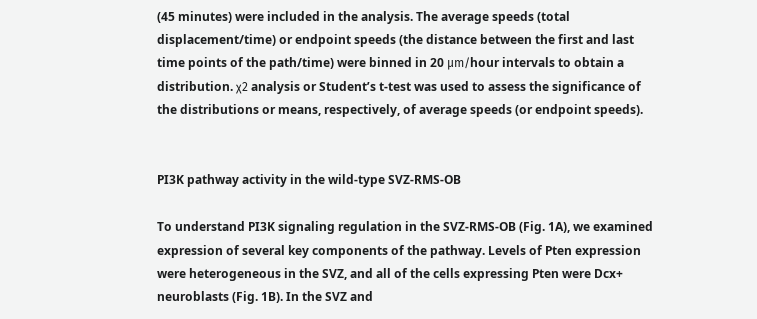(45 minutes) were included in the analysis. The average speeds (total displacement/time) or endpoint speeds (the distance between the first and last time points of the path/time) were binned in 20 μm/hour intervals to obtain a distribution. χ2 analysis or Student’s t-test was used to assess the significance of the distributions or means, respectively, of average speeds (or endpoint speeds).


PI3K pathway activity in the wild-type SVZ-RMS-OB

To understand PI3K signaling regulation in the SVZ-RMS-OB (Fig. 1A), we examined expression of several key components of the pathway. Levels of Pten expression were heterogeneous in the SVZ, and all of the cells expressing Pten were Dcx+ neuroblasts (Fig. 1B). In the SVZ and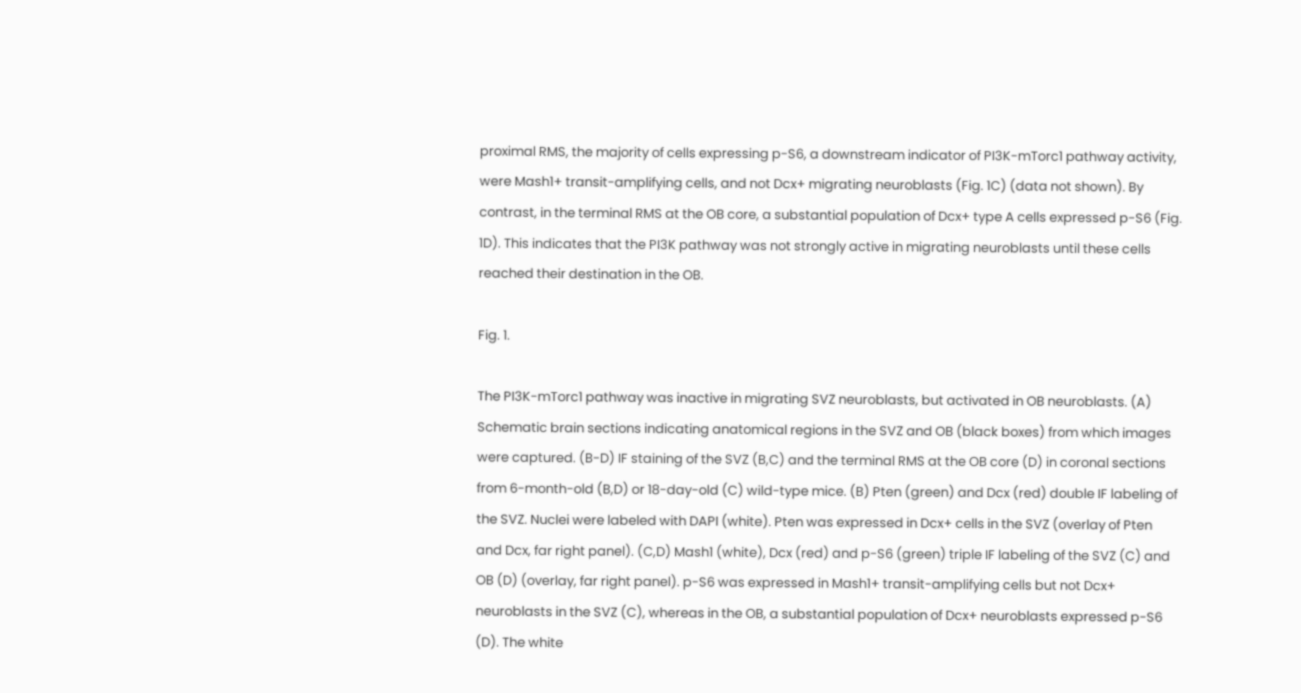proximal RMS, the majority of cells expressing p-S6, a downstream indicator of PI3K-mTorc1 pathway activity, were Mash1+ transit-amplifying cells, and not Dcx+ migrating neuroblasts (Fig. 1C) (data not shown). By contrast, in the terminal RMS at the OB core, a substantial population of Dcx+ type A cells expressed p-S6 (Fig. 1D). This indicates that the PI3K pathway was not strongly active in migrating neuroblasts until these cells reached their destination in the OB.

Fig. 1.

The PI3K-mTorc1 pathway was inactive in migrating SVZ neuroblasts, but activated in OB neuroblasts. (A) Schematic brain sections indicating anatomical regions in the SVZ and OB (black boxes) from which images were captured. (B-D) IF staining of the SVZ (B,C) and the terminal RMS at the OB core (D) in coronal sections from 6-month-old (B,D) or 18-day-old (C) wild-type mice. (B) Pten (green) and Dcx (red) double IF labeling of the SVZ. Nuclei were labeled with DAPI (white). Pten was expressed in Dcx+ cells in the SVZ (overlay of Pten and Dcx, far right panel). (C,D) Mash1 (white), Dcx (red) and p-S6 (green) triple IF labeling of the SVZ (C) and OB (D) (overlay, far right panel). p-S6 was expressed in Mash1+ transit-amplifying cells but not Dcx+ neuroblasts in the SVZ (C), whereas in the OB, a substantial population of Dcx+ neuroblasts expressed p-S6 (D). The white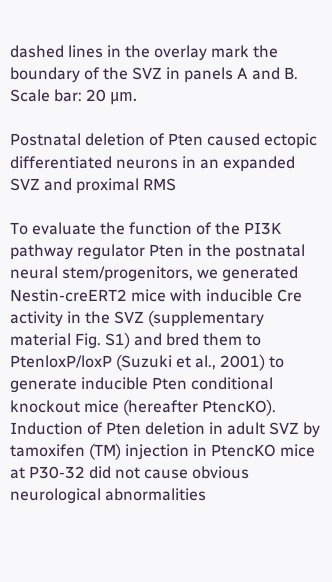dashed lines in the overlay mark the boundary of the SVZ in panels A and B. Scale bar: 20 μm.

Postnatal deletion of Pten caused ectopic differentiated neurons in an expanded SVZ and proximal RMS

To evaluate the function of the PI3K pathway regulator Pten in the postnatal neural stem/progenitors, we generated Nestin-creERT2 mice with inducible Cre activity in the SVZ (supplementary material Fig. S1) and bred them to PtenloxP/loxP (Suzuki et al., 2001) to generate inducible Pten conditional knockout mice (hereafter PtencKO). Induction of Pten deletion in adult SVZ by tamoxifen (TM) injection in PtencKO mice at P30-32 did not cause obvious neurological abnormalities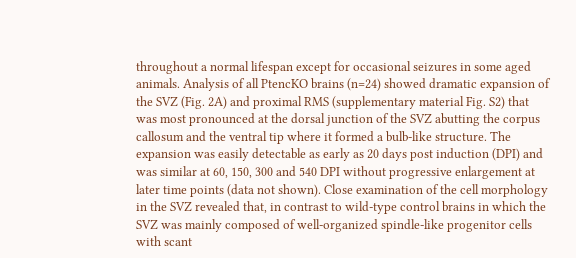throughout a normal lifespan except for occasional seizures in some aged animals. Analysis of all PtencKO brains (n=24) showed dramatic expansion of the SVZ (Fig. 2A) and proximal RMS (supplementary material Fig. S2) that was most pronounced at the dorsal junction of the SVZ abutting the corpus callosum and the ventral tip where it formed a bulb-like structure. The expansion was easily detectable as early as 20 days post induction (DPI) and was similar at 60, 150, 300 and 540 DPI without progressive enlargement at later time points (data not shown). Close examination of the cell morphology in the SVZ revealed that, in contrast to wild-type control brains in which the SVZ was mainly composed of well-organized spindle-like progenitor cells with scant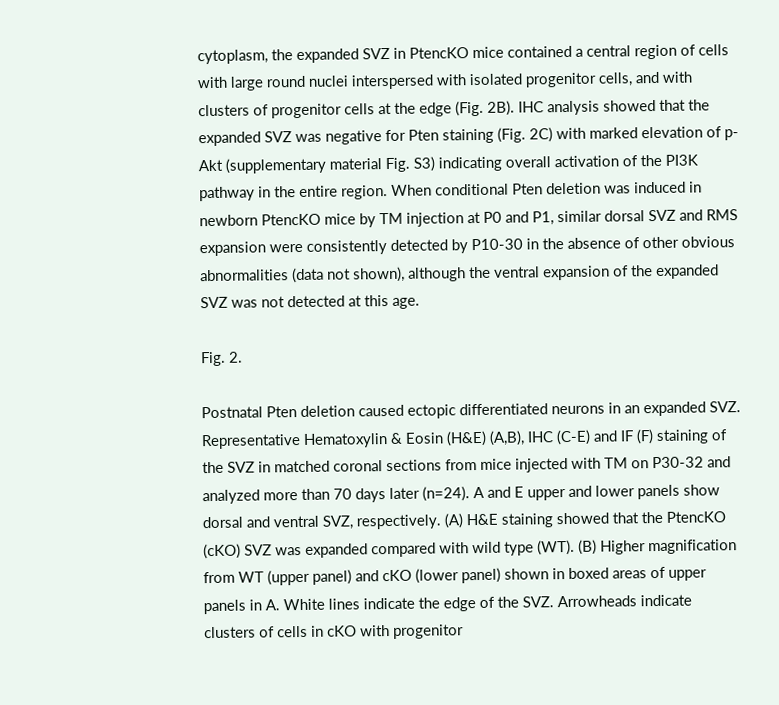cytoplasm, the expanded SVZ in PtencKO mice contained a central region of cells with large round nuclei interspersed with isolated progenitor cells, and with clusters of progenitor cells at the edge (Fig. 2B). IHC analysis showed that the expanded SVZ was negative for Pten staining (Fig. 2C) with marked elevation of p-Akt (supplementary material Fig. S3) indicating overall activation of the PI3K pathway in the entire region. When conditional Pten deletion was induced in newborn PtencKO mice by TM injection at P0 and P1, similar dorsal SVZ and RMS expansion were consistently detected by P10-30 in the absence of other obvious abnormalities (data not shown), although the ventral expansion of the expanded SVZ was not detected at this age.

Fig. 2.

Postnatal Pten deletion caused ectopic differentiated neurons in an expanded SVZ. Representative Hematoxylin & Eosin (H&E) (A,B), IHC (C-E) and IF (F) staining of the SVZ in matched coronal sections from mice injected with TM on P30-32 and analyzed more than 70 days later (n=24). A and E upper and lower panels show dorsal and ventral SVZ, respectively. (A) H&E staining showed that the PtencKO (cKO) SVZ was expanded compared with wild type (WT). (B) Higher magnification from WT (upper panel) and cKO (lower panel) shown in boxed areas of upper panels in A. White lines indicate the edge of the SVZ. Arrowheads indicate clusters of cells in cKO with progenitor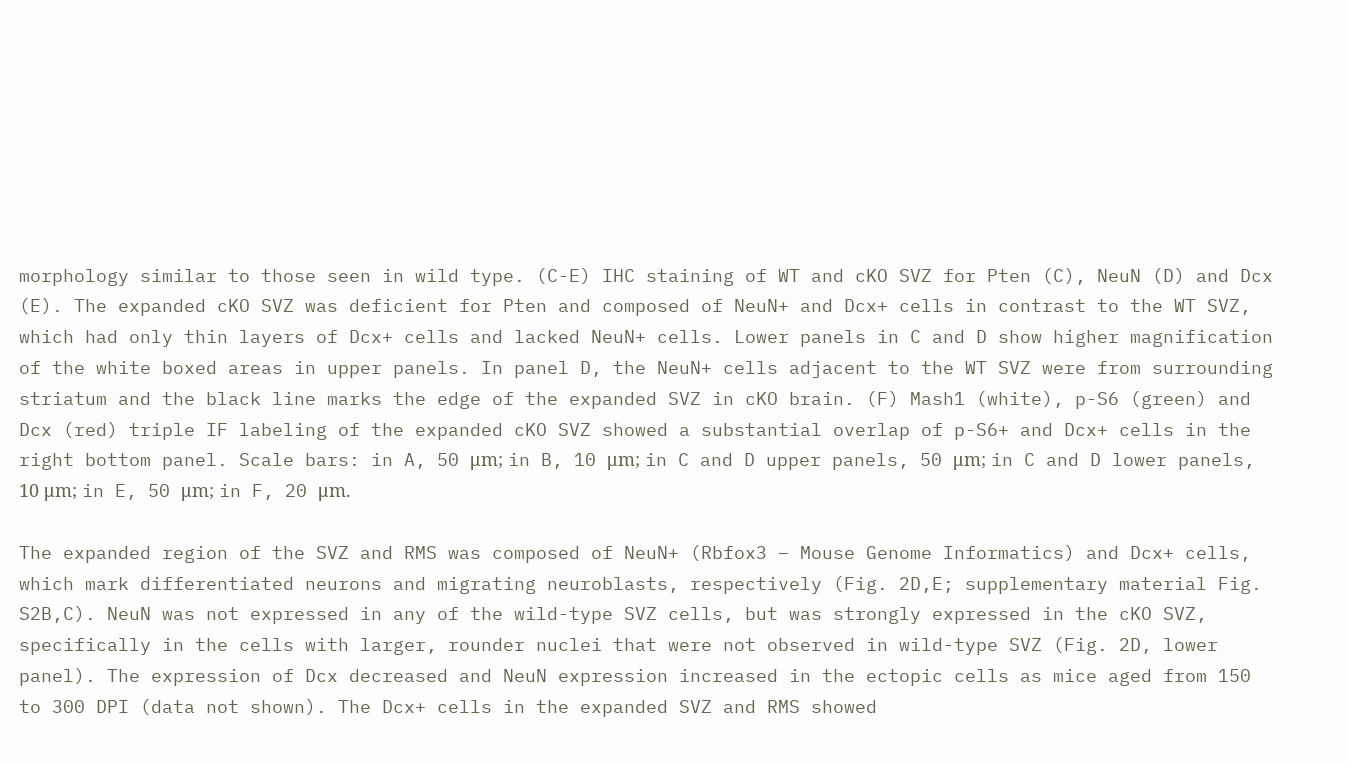morphology similar to those seen in wild type. (C-E) IHC staining of WT and cKO SVZ for Pten (C), NeuN (D) and Dcx (E). The expanded cKO SVZ was deficient for Pten and composed of NeuN+ and Dcx+ cells in contrast to the WT SVZ, which had only thin layers of Dcx+ cells and lacked NeuN+ cells. Lower panels in C and D show higher magnification of the white boxed areas in upper panels. In panel D, the NeuN+ cells adjacent to the WT SVZ were from surrounding striatum and the black line marks the edge of the expanded SVZ in cKO brain. (F) Mash1 (white), p-S6 (green) and Dcx (red) triple IF labeling of the expanded cKO SVZ showed a substantial overlap of p-S6+ and Dcx+ cells in the right bottom panel. Scale bars: in A, 50 μm; in B, 10 μm; in C and D upper panels, 50 μm; in C and D lower panels, 10 μm; in E, 50 μm; in F, 20 μm.

The expanded region of the SVZ and RMS was composed of NeuN+ (Rbfox3 – Mouse Genome Informatics) and Dcx+ cells, which mark differentiated neurons and migrating neuroblasts, respectively (Fig. 2D,E; supplementary material Fig. S2B,C). NeuN was not expressed in any of the wild-type SVZ cells, but was strongly expressed in the cKO SVZ, specifically in the cells with larger, rounder nuclei that were not observed in wild-type SVZ (Fig. 2D, lower panel). The expression of Dcx decreased and NeuN expression increased in the ectopic cells as mice aged from 150 to 300 DPI (data not shown). The Dcx+ cells in the expanded SVZ and RMS showed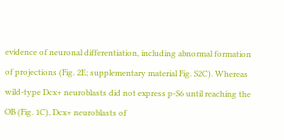evidence of neuronal differentiation, including abnormal formation of projections (Fig. 2E; supplementary material Fig. S2C). Whereas wild-type Dcx+ neuroblasts did not express p-S6 until reaching the OB (Fig. 1C), Dcx+ neuroblasts of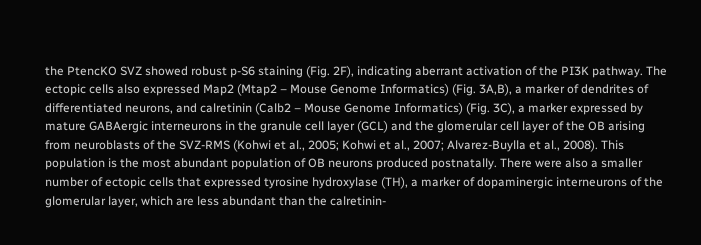the PtencKO SVZ showed robust p-S6 staining (Fig. 2F), indicating aberrant activation of the PI3K pathway. The ectopic cells also expressed Map2 (Mtap2 – Mouse Genome Informatics) (Fig. 3A,B), a marker of dendrites of differentiated neurons, and calretinin (Calb2 – Mouse Genome Informatics) (Fig. 3C), a marker expressed by mature GABAergic interneurons in the granule cell layer (GCL) and the glomerular cell layer of the OB arising from neuroblasts of the SVZ-RMS (Kohwi et al., 2005; Kohwi et al., 2007; Alvarez-Buylla et al., 2008). This population is the most abundant population of OB neurons produced postnatally. There were also a smaller number of ectopic cells that expressed tyrosine hydroxylase (TH), a marker of dopaminergic interneurons of the glomerular layer, which are less abundant than the calretinin-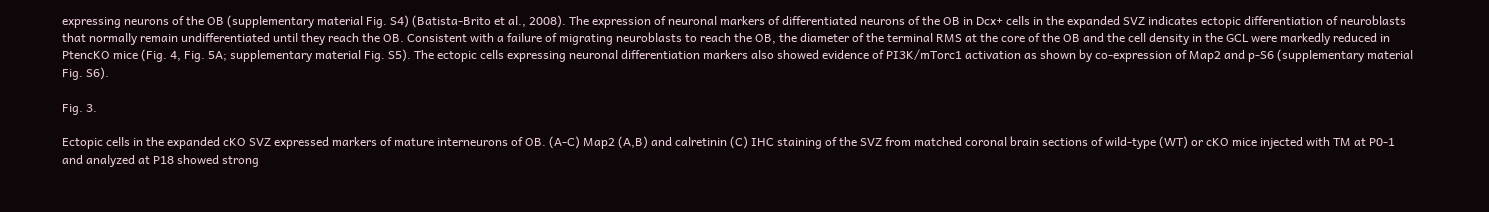expressing neurons of the OB (supplementary material Fig. S4) (Batista-Brito et al., 2008). The expression of neuronal markers of differentiated neurons of the OB in Dcx+ cells in the expanded SVZ indicates ectopic differentiation of neuroblasts that normally remain undifferentiated until they reach the OB. Consistent with a failure of migrating neuroblasts to reach the OB, the diameter of the terminal RMS at the core of the OB and the cell density in the GCL were markedly reduced in PtencKO mice (Fig. 4, Fig. 5A; supplementary material Fig. S5). The ectopic cells expressing neuronal differentiation markers also showed evidence of PI3K/mTorc1 activation as shown by co-expression of Map2 and p-S6 (supplementary material Fig. S6).

Fig. 3.

Ectopic cells in the expanded cKO SVZ expressed markers of mature interneurons of OB. (A-C) Map2 (A,B) and calretinin (C) IHC staining of the SVZ from matched coronal brain sections of wild-type (WT) or cKO mice injected with TM at P0-1 and analyzed at P18 showed strong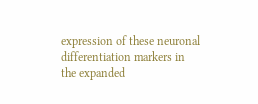expression of these neuronal differentiation markers in the expanded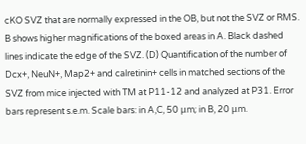cKO SVZ that are normally expressed in the OB, but not the SVZ or RMS. B shows higher magnifications of the boxed areas in A. Black dashed lines indicate the edge of the SVZ. (D) Quantification of the number of Dcx+, NeuN+, Map2+ and calretinin+ cells in matched sections of the SVZ from mice injected with TM at P11-12 and analyzed at P31. Error bars represent s.e.m. Scale bars: in A,C, 50 μm; in B, 20 μm.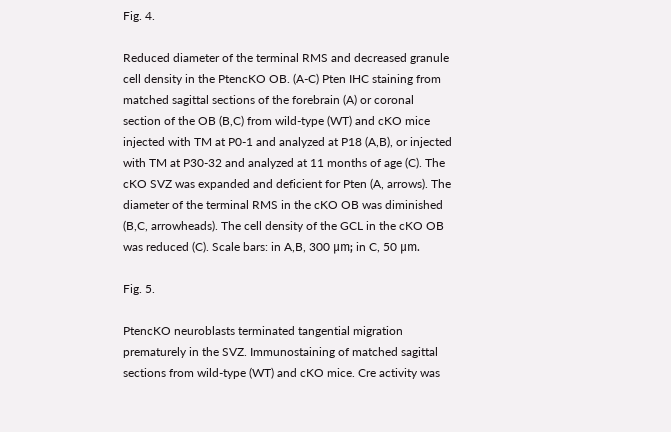Fig. 4.

Reduced diameter of the terminal RMS and decreased granule cell density in the PtencKO OB. (A-C) Pten IHC staining from matched sagittal sections of the forebrain (A) or coronal section of the OB (B,C) from wild-type (WT) and cKO mice injected with TM at P0-1 and analyzed at P18 (A,B), or injected with TM at P30-32 and analyzed at 11 months of age (C). The cKO SVZ was expanded and deficient for Pten (A, arrows). The diameter of the terminal RMS in the cKO OB was diminished (B,C, arrowheads). The cell density of the GCL in the cKO OB was reduced (C). Scale bars: in A,B, 300 μm; in C, 50 μm.

Fig. 5.

PtencKO neuroblasts terminated tangential migration prematurely in the SVZ. Immunostaining of matched sagittal sections from wild-type (WT) and cKO mice. Cre activity was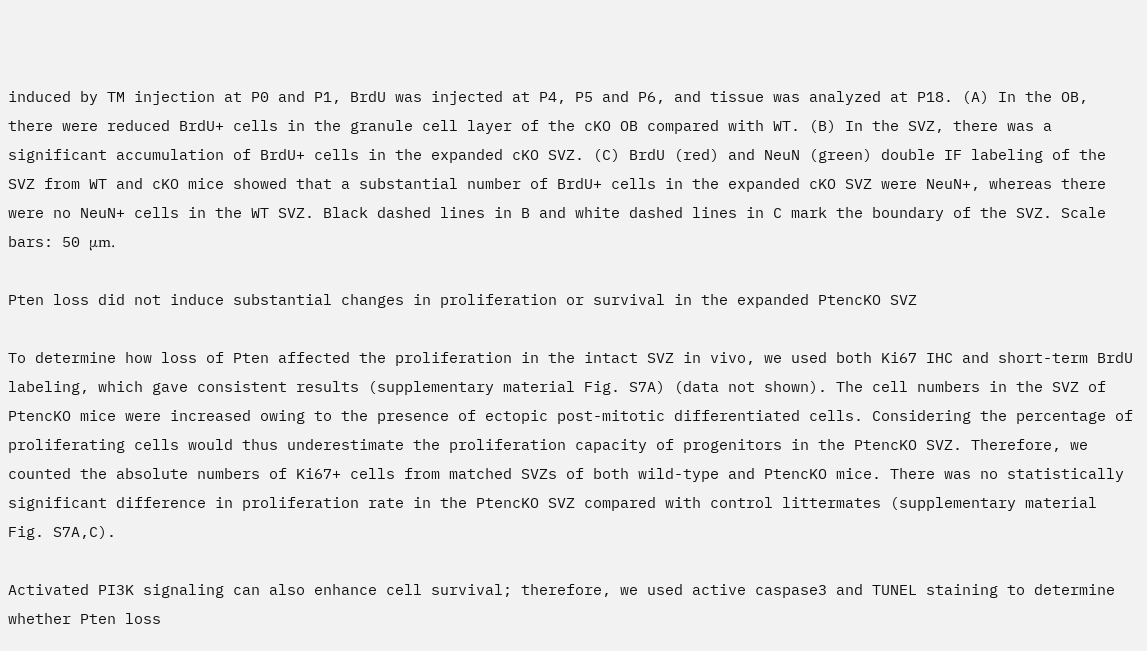induced by TM injection at P0 and P1, BrdU was injected at P4, P5 and P6, and tissue was analyzed at P18. (A) In the OB, there were reduced BrdU+ cells in the granule cell layer of the cKO OB compared with WT. (B) In the SVZ, there was a significant accumulation of BrdU+ cells in the expanded cKO SVZ. (C) BrdU (red) and NeuN (green) double IF labeling of the SVZ from WT and cKO mice showed that a substantial number of BrdU+ cells in the expanded cKO SVZ were NeuN+, whereas there were no NeuN+ cells in the WT SVZ. Black dashed lines in B and white dashed lines in C mark the boundary of the SVZ. Scale bars: 50 μm.

Pten loss did not induce substantial changes in proliferation or survival in the expanded PtencKO SVZ

To determine how loss of Pten affected the proliferation in the intact SVZ in vivo, we used both Ki67 IHC and short-term BrdU labeling, which gave consistent results (supplementary material Fig. S7A) (data not shown). The cell numbers in the SVZ of PtencKO mice were increased owing to the presence of ectopic post-mitotic differentiated cells. Considering the percentage of proliferating cells would thus underestimate the proliferation capacity of progenitors in the PtencKO SVZ. Therefore, we counted the absolute numbers of Ki67+ cells from matched SVZs of both wild-type and PtencKO mice. There was no statistically significant difference in proliferation rate in the PtencKO SVZ compared with control littermates (supplementary material Fig. S7A,C).

Activated PI3K signaling can also enhance cell survival; therefore, we used active caspase3 and TUNEL staining to determine whether Pten loss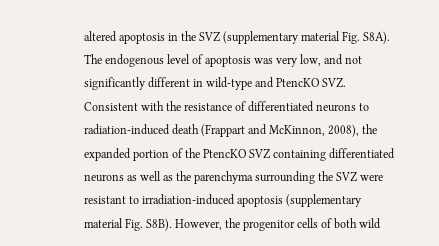altered apoptosis in the SVZ (supplementary material Fig. S8A). The endogenous level of apoptosis was very low, and not significantly different in wild-type and PtencKO SVZ. Consistent with the resistance of differentiated neurons to radiation-induced death (Frappart and McKinnon, 2008), the expanded portion of the PtencKO SVZ containing differentiated neurons as well as the parenchyma surrounding the SVZ were resistant to irradiation-induced apoptosis (supplementary material Fig. S8B). However, the progenitor cells of both wild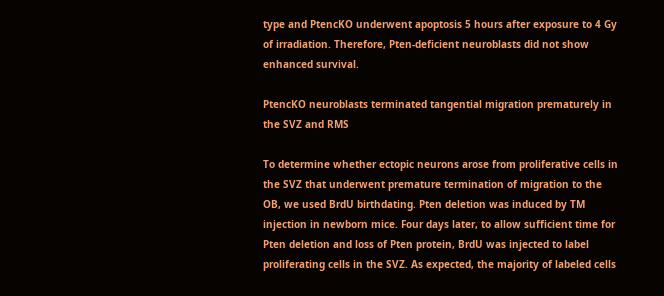type and PtencKO underwent apoptosis 5 hours after exposure to 4 Gy of irradiation. Therefore, Pten-deficient neuroblasts did not show enhanced survival.

PtencKO neuroblasts terminated tangential migration prematurely in the SVZ and RMS

To determine whether ectopic neurons arose from proliferative cells in the SVZ that underwent premature termination of migration to the OB, we used BrdU birthdating. Pten deletion was induced by TM injection in newborn mice. Four days later, to allow sufficient time for Pten deletion and loss of Pten protein, BrdU was injected to label proliferating cells in the SVZ. As expected, the majority of labeled cells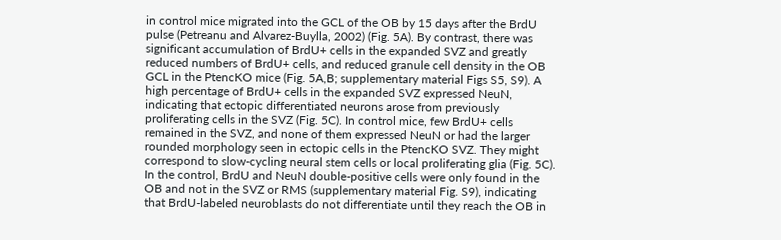in control mice migrated into the GCL of the OB by 15 days after the BrdU pulse (Petreanu and Alvarez-Buylla, 2002) (Fig. 5A). By contrast, there was significant accumulation of BrdU+ cells in the expanded SVZ and greatly reduced numbers of BrdU+ cells, and reduced granule cell density in the OB GCL in the PtencKO mice (Fig. 5A,B; supplementary material Figs S5, S9). A high percentage of BrdU+ cells in the expanded SVZ expressed NeuN, indicating that ectopic differentiated neurons arose from previously proliferating cells in the SVZ (Fig. 5C). In control mice, few BrdU+ cells remained in the SVZ, and none of them expressed NeuN or had the larger rounded morphology seen in ectopic cells in the PtencKO SVZ. They might correspond to slow-cycling neural stem cells or local proliferating glia (Fig. 5C). In the control, BrdU and NeuN double-positive cells were only found in the OB and not in the SVZ or RMS (supplementary material Fig. S9), indicating that BrdU-labeled neuroblasts do not differentiate until they reach the OB in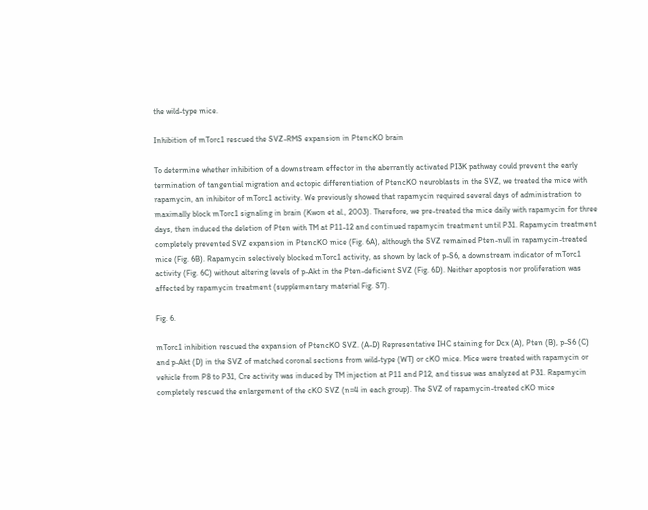the wild-type mice.

Inhibition of mTorc1 rescued the SVZ-RMS expansion in PtencKO brain

To determine whether inhibition of a downstream effector in the aberrantly activated PI3K pathway could prevent the early termination of tangential migration and ectopic differentiation of PtencKO neuroblasts in the SVZ, we treated the mice with rapamycin, an inhibitor of mTorc1 activity. We previously showed that rapamycin required several days of administration to maximally block mTorc1 signaling in brain (Kwon et al., 2003). Therefore, we pre-treated the mice daily with rapamycin for three days, then induced the deletion of Pten with TM at P11-12 and continued rapamycin treatment until P31. Rapamycin treatment completely prevented SVZ expansion in PtencKO mice (Fig. 6A), although the SVZ remained Pten-null in rapamycin-treated mice (Fig. 6B). Rapamycin selectively blocked mTorc1 activity, as shown by lack of p-S6, a downstream indicator of mTorc1 activity (Fig. 6C) without altering levels of p-Akt in the Pten-deficient SVZ (Fig. 6D). Neither apoptosis nor proliferation was affected by rapamycin treatment (supplementary material Fig. S7).

Fig. 6.

mTorc1 inhibition rescued the expansion of PtencKO SVZ. (A-D) Representative IHC staining for Dcx (A), Pten (B), p-S6 (C) and p-Akt (D) in the SVZ of matched coronal sections from wild-type (WT) or cKO mice. Mice were treated with rapamycin or vehicle from P8 to P31, Cre activity was induced by TM injection at P11 and P12, and tissue was analyzed at P31. Rapamycin completely rescued the enlargement of the cKO SVZ (n=4 in each group). The SVZ of rapamycin-treated cKO mice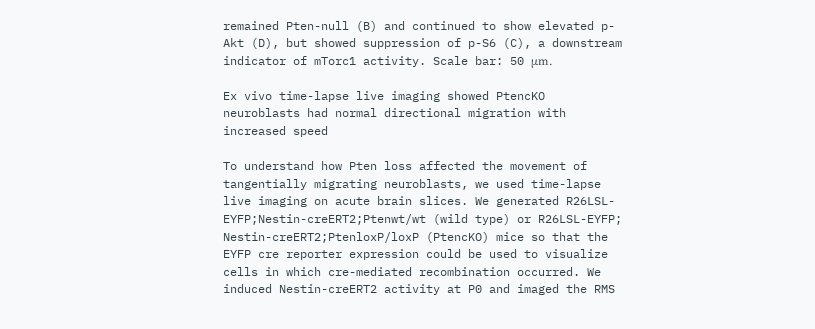remained Pten-null (B) and continued to show elevated p-Akt (D), but showed suppression of p-S6 (C), a downstream indicator of mTorc1 activity. Scale bar: 50 μm.

Ex vivo time-lapse live imaging showed PtencKO neuroblasts had normal directional migration with increased speed

To understand how Pten loss affected the movement of tangentially migrating neuroblasts, we used time-lapse live imaging on acute brain slices. We generated R26LSL-EYFP;Nestin-creERT2;Ptenwt/wt (wild type) or R26LSL-EYFP; Nestin-creERT2;PtenloxP/loxP (PtencKO) mice so that the EYFP cre reporter expression could be used to visualize cells in which cre-mediated recombination occurred. We induced Nestin-creERT2 activity at P0 and imaged the RMS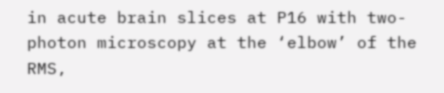in acute brain slices at P16 with two-photon microscopy at the ‘elbow’ of the RMS,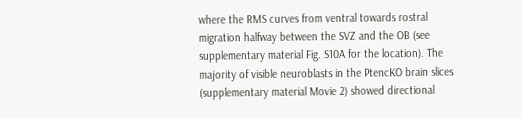where the RMS curves from ventral towards rostral migration halfway between the SVZ and the OB (see supplementary material Fig. S10A for the location). The majority of visible neuroblasts in the PtencKO brain slices (supplementary material Movie 2) showed directional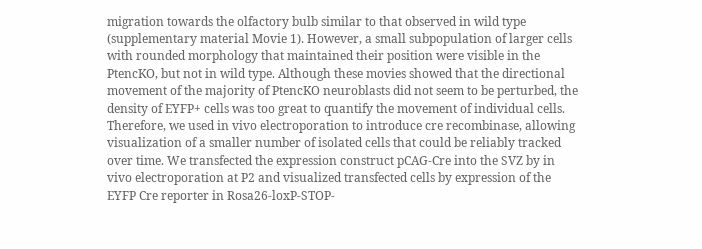migration towards the olfactory bulb similar to that observed in wild type (supplementary material Movie 1). However, a small subpopulation of larger cells with rounded morphology that maintained their position were visible in the PtencKO, but not in wild type. Although these movies showed that the directional movement of the majority of PtencKO neuroblasts did not seem to be perturbed, the density of EYFP+ cells was too great to quantify the movement of individual cells. Therefore, we used in vivo electroporation to introduce cre recombinase, allowing visualization of a smaller number of isolated cells that could be reliably tracked over time. We transfected the expression construct pCAG-Cre into the SVZ by in vivo electroporation at P2 and visualized transfected cells by expression of the EYFP Cre reporter in Rosa26-loxP-STOP-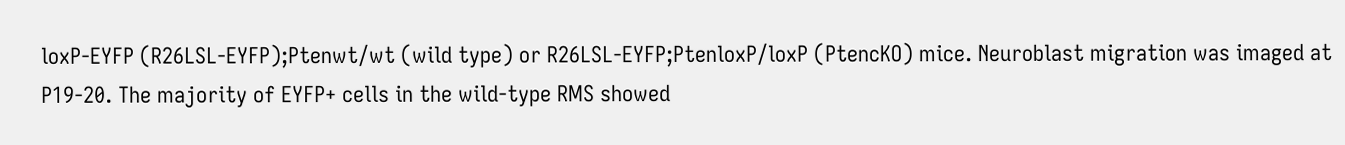loxP-EYFP (R26LSL-EYFP);Ptenwt/wt (wild type) or R26LSL-EYFP;PtenloxP/loxP (PtencKO) mice. Neuroblast migration was imaged at P19-20. The majority of EYFP+ cells in the wild-type RMS showed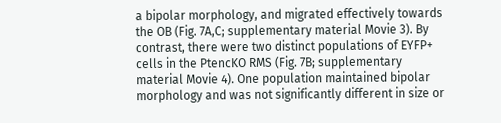a bipolar morphology, and migrated effectively towards the OB (Fig. 7A,C; supplementary material Movie 3). By contrast, there were two distinct populations of EYFP+ cells in the PtencKO RMS (Fig. 7B; supplementary material Movie 4). One population maintained bipolar morphology and was not significantly different in size or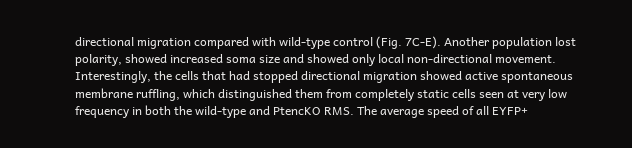directional migration compared with wild-type control (Fig. 7C-E). Another population lost polarity, showed increased soma size and showed only local non-directional movement. Interestingly, the cells that had stopped directional migration showed active spontaneous membrane ruffling, which distinguished them from completely static cells seen at very low frequency in both the wild-type and PtencKO RMS. The average speed of all EYFP+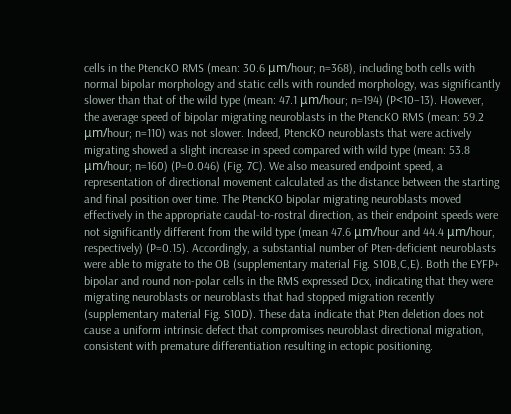cells in the PtencKO RMS (mean: 30.6 μm/hour; n=368), including both cells with normal bipolar morphology and static cells with rounded morphology, was significantly slower than that of the wild type (mean: 47.1 μm/hour; n=194) (P<10–13). However, the average speed of bipolar migrating neuroblasts in the PtencKO RMS (mean: 59.2 μm/hour; n=110) was not slower. Indeed, PtencKO neuroblasts that were actively migrating showed a slight increase in speed compared with wild type (mean: 53.8 μm/hour; n=160) (P=0.046) (Fig. 7C). We also measured endpoint speed, a representation of directional movement calculated as the distance between the starting and final position over time. The PtencKO bipolar migrating neuroblasts moved effectively in the appropriate caudal-to-rostral direction, as their endpoint speeds were not significantly different from the wild type (mean 47.6 μm/hour and 44.4 μm/hour, respectively) (P=0.15). Accordingly, a substantial number of Pten-deficient neuroblasts were able to migrate to the OB (supplementary material Fig. S10B,C,E). Both the EYFP+ bipolar and round non-polar cells in the RMS expressed Dcx, indicating that they were migrating neuroblasts or neuroblasts that had stopped migration recently (supplementary material Fig. S10D). These data indicate that Pten deletion does not cause a uniform intrinsic defect that compromises neuroblast directional migration, consistent with premature differentiation resulting in ectopic positioning.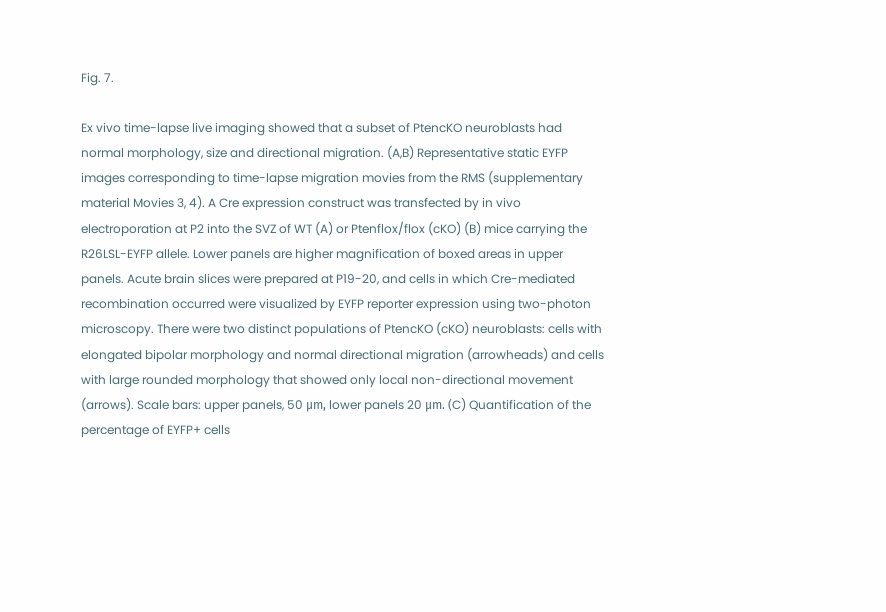Fig. 7.

Ex vivo time-lapse live imaging showed that a subset of PtencKO neuroblasts had normal morphology, size and directional migration. (A,B) Representative static EYFP images corresponding to time-lapse migration movies from the RMS (supplementary material Movies 3, 4). A Cre expression construct was transfected by in vivo electroporation at P2 into the SVZ of WT (A) or Ptenflox/flox (cKO) (B) mice carrying the R26LSL-EYFP allele. Lower panels are higher magnification of boxed areas in upper panels. Acute brain slices were prepared at P19-20, and cells in which Cre-mediated recombination occurred were visualized by EYFP reporter expression using two-photon microscopy. There were two distinct populations of PtencKO (cKO) neuroblasts: cells with elongated bipolar morphology and normal directional migration (arrowheads) and cells with large rounded morphology that showed only local non-directional movement (arrows). Scale bars: upper panels, 50 μm, lower panels 20 μm. (C) Quantification of the percentage of EYFP+ cells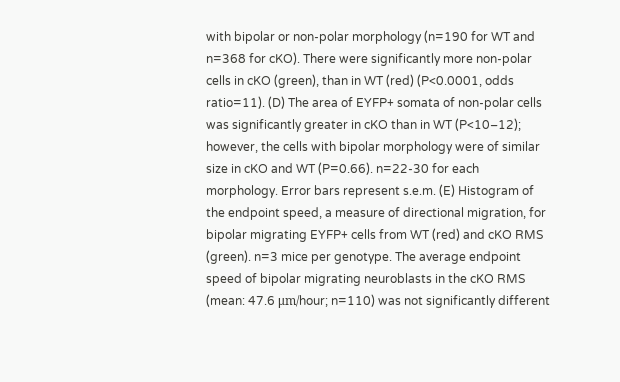with bipolar or non-polar morphology (n=190 for WT and n=368 for cKO). There were significantly more non-polar cells in cKO (green), than in WT (red) (P<0.0001, odds ratio=11). (D) The area of EYFP+ somata of non-polar cells was significantly greater in cKO than in WT (P<10–12); however, the cells with bipolar morphology were of similar size in cKO and WT (P=0.66). n=22-30 for each morphology. Error bars represent s.e.m. (E) Histogram of the endpoint speed, a measure of directional migration, for bipolar migrating EYFP+ cells from WT (red) and cKO RMS (green). n=3 mice per genotype. The average endpoint speed of bipolar migrating neuroblasts in the cKO RMS (mean: 47.6 μm/hour; n=110) was not significantly different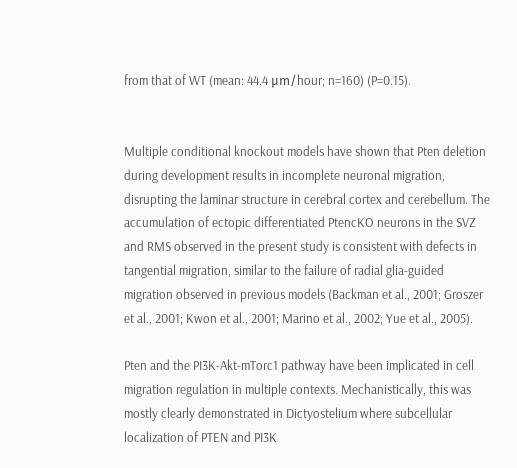from that of WT (mean: 44.4 μm/hour; n=160) (P=0.15).


Multiple conditional knockout models have shown that Pten deletion during development results in incomplete neuronal migration, disrupting the laminar structure in cerebral cortex and cerebellum. The accumulation of ectopic differentiated PtencKO neurons in the SVZ and RMS observed in the present study is consistent with defects in tangential migration, similar to the failure of radial glia-guided migration observed in previous models (Backman et al., 2001; Groszer et al., 2001; Kwon et al., 2001; Marino et al., 2002; Yue et al., 2005).

Pten and the PI3K-Akt-mTorc1 pathway have been implicated in cell migration regulation in multiple contexts. Mechanistically, this was mostly clearly demonstrated in Dictyostelium where subcellular localization of PTEN and PI3K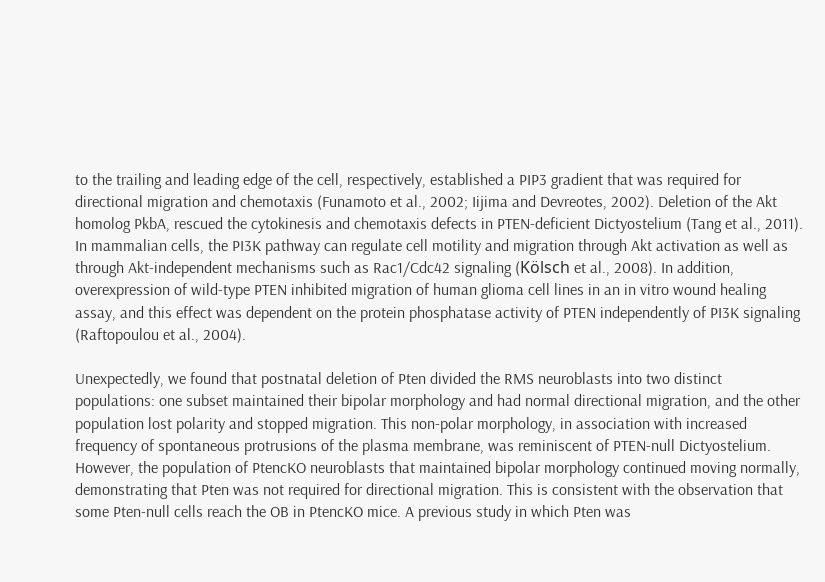to the trailing and leading edge of the cell, respectively, established a PIP3 gradient that was required for directional migration and chemotaxis (Funamoto et al., 2002; Iijima and Devreotes, 2002). Deletion of the Akt homolog PkbA, rescued the cytokinesis and chemotaxis defects in PTEN-deficient Dictyostelium (Tang et al., 2011). In mammalian cells, the PI3K pathway can regulate cell motility and migration through Akt activation as well as through Akt-independent mechanisms such as Rac1/Cdc42 signaling (Kölsch et al., 2008). In addition, overexpression of wild-type PTEN inhibited migration of human glioma cell lines in an in vitro wound healing assay, and this effect was dependent on the protein phosphatase activity of PTEN independently of PI3K signaling (Raftopoulou et al., 2004).

Unexpectedly, we found that postnatal deletion of Pten divided the RMS neuroblasts into two distinct populations: one subset maintained their bipolar morphology and had normal directional migration, and the other population lost polarity and stopped migration. This non-polar morphology, in association with increased frequency of spontaneous protrusions of the plasma membrane, was reminiscent of PTEN-null Dictyostelium. However, the population of PtencKO neuroblasts that maintained bipolar morphology continued moving normally, demonstrating that Pten was not required for directional migration. This is consistent with the observation that some Pten-null cells reach the OB in PtencKO mice. A previous study in which Pten was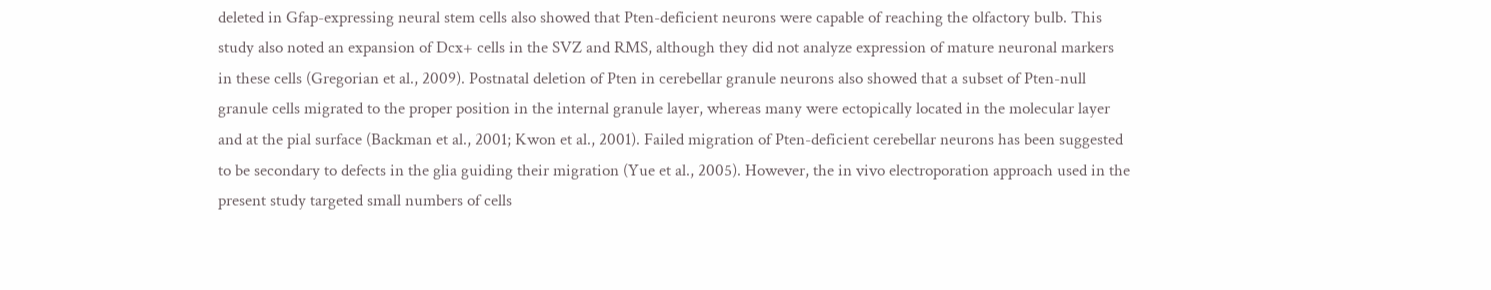deleted in Gfap-expressing neural stem cells also showed that Pten-deficient neurons were capable of reaching the olfactory bulb. This study also noted an expansion of Dcx+ cells in the SVZ and RMS, although they did not analyze expression of mature neuronal markers in these cells (Gregorian et al., 2009). Postnatal deletion of Pten in cerebellar granule neurons also showed that a subset of Pten-null granule cells migrated to the proper position in the internal granule layer, whereas many were ectopically located in the molecular layer and at the pial surface (Backman et al., 2001; Kwon et al., 2001). Failed migration of Pten-deficient cerebellar neurons has been suggested to be secondary to defects in the glia guiding their migration (Yue et al., 2005). However, the in vivo electroporation approach used in the present study targeted small numbers of cells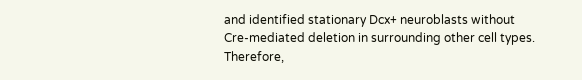and identified stationary Dcx+ neuroblasts without Cre-mediated deletion in surrounding other cell types. Therefore,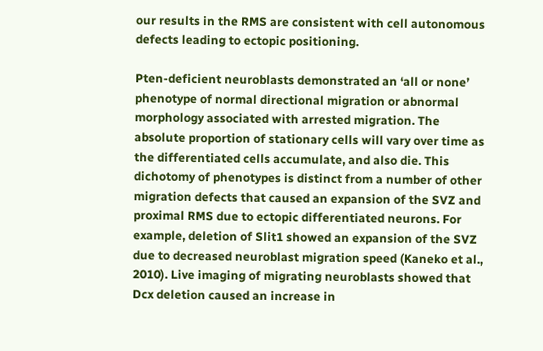our results in the RMS are consistent with cell autonomous defects leading to ectopic positioning.

Pten-deficient neuroblasts demonstrated an ‘all or none’ phenotype of normal directional migration or abnormal morphology associated with arrested migration. The absolute proportion of stationary cells will vary over time as the differentiated cells accumulate, and also die. This dichotomy of phenotypes is distinct from a number of other migration defects that caused an expansion of the SVZ and proximal RMS due to ectopic differentiated neurons. For example, deletion of Slit1 showed an expansion of the SVZ due to decreased neuroblast migration speed (Kaneko et al., 2010). Live imaging of migrating neuroblasts showed that Dcx deletion caused an increase in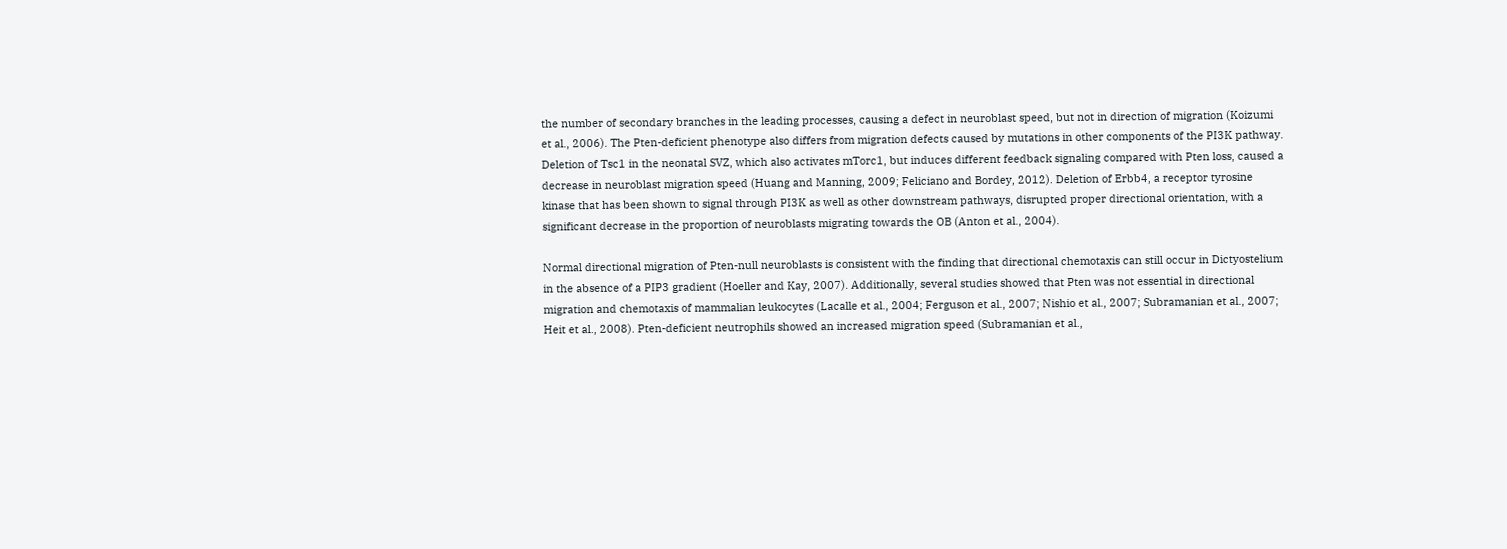the number of secondary branches in the leading processes, causing a defect in neuroblast speed, but not in direction of migration (Koizumi et al., 2006). The Pten-deficient phenotype also differs from migration defects caused by mutations in other components of the PI3K pathway. Deletion of Tsc1 in the neonatal SVZ, which also activates mTorc1, but induces different feedback signaling compared with Pten loss, caused a decrease in neuroblast migration speed (Huang and Manning, 2009; Feliciano and Bordey, 2012). Deletion of Erbb4, a receptor tyrosine kinase that has been shown to signal through PI3K as well as other downstream pathways, disrupted proper directional orientation, with a significant decrease in the proportion of neuroblasts migrating towards the OB (Anton et al., 2004).

Normal directional migration of Pten-null neuroblasts is consistent with the finding that directional chemotaxis can still occur in Dictyostelium in the absence of a PIP3 gradient (Hoeller and Kay, 2007). Additionally, several studies showed that Pten was not essential in directional migration and chemotaxis of mammalian leukocytes (Lacalle et al., 2004; Ferguson et al., 2007; Nishio et al., 2007; Subramanian et al., 2007; Heit et al., 2008). Pten-deficient neutrophils showed an increased migration speed (Subramanian et al.,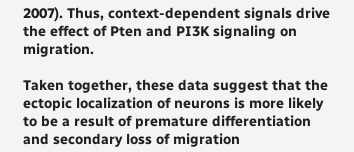2007). Thus, context-dependent signals drive the effect of Pten and PI3K signaling on migration.

Taken together, these data suggest that the ectopic localization of neurons is more likely to be a result of premature differentiation and secondary loss of migration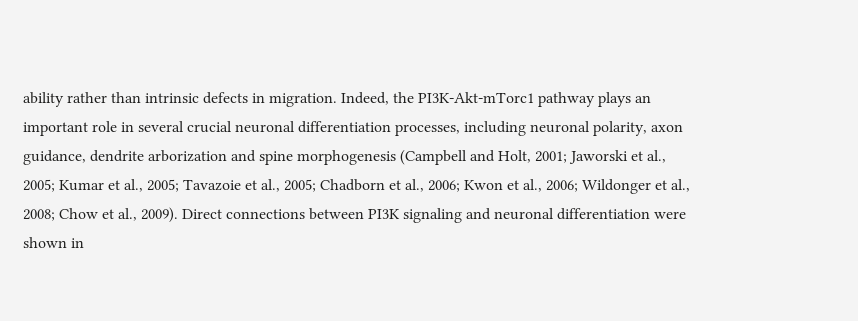ability rather than intrinsic defects in migration. Indeed, the PI3K-Akt-mTorc1 pathway plays an important role in several crucial neuronal differentiation processes, including neuronal polarity, axon guidance, dendrite arborization and spine morphogenesis (Campbell and Holt, 2001; Jaworski et al., 2005; Kumar et al., 2005; Tavazoie et al., 2005; Chadborn et al., 2006; Kwon et al., 2006; Wildonger et al., 2008; Chow et al., 2009). Direct connections between PI3K signaling and neuronal differentiation were shown in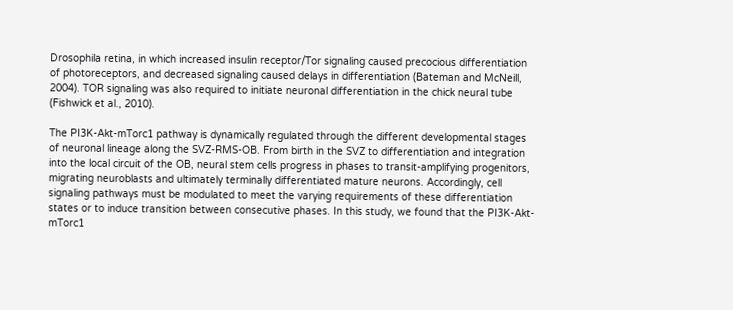Drosophila retina, in which increased insulin receptor/Tor signaling caused precocious differentiation of photoreceptors, and decreased signaling caused delays in differentiation (Bateman and McNeill, 2004). TOR signaling was also required to initiate neuronal differentiation in the chick neural tube (Fishwick et al., 2010).

The PI3K-Akt-mTorc1 pathway is dynamically regulated through the different developmental stages of neuronal lineage along the SVZ-RMS-OB. From birth in the SVZ to differentiation and integration into the local circuit of the OB, neural stem cells progress in phases to transit-amplifying progenitors, migrating neuroblasts and ultimately terminally differentiated mature neurons. Accordingly, cell signaling pathways must be modulated to meet the varying requirements of these differentiation states or to induce transition between consecutive phases. In this study, we found that the PI3K-Akt-mTorc1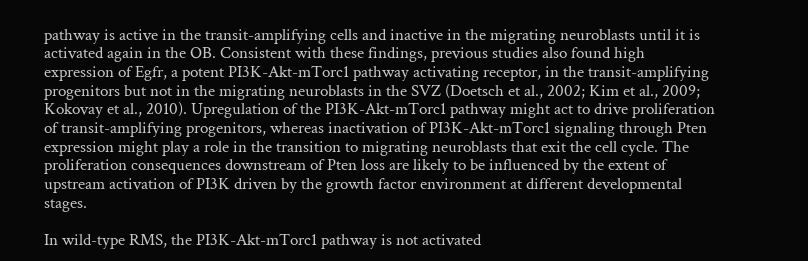pathway is active in the transit-amplifying cells and inactive in the migrating neuroblasts until it is activated again in the OB. Consistent with these findings, previous studies also found high expression of Egfr, a potent PI3K-Akt-mTorc1 pathway activating receptor, in the transit-amplifying progenitors but not in the migrating neuroblasts in the SVZ (Doetsch et al., 2002; Kim et al., 2009; Kokovay et al., 2010). Upregulation of the PI3K-Akt-mTorc1 pathway might act to drive proliferation of transit-amplifying progenitors, whereas inactivation of PI3K-Akt-mTorc1 signaling through Pten expression might play a role in the transition to migrating neuroblasts that exit the cell cycle. The proliferation consequences downstream of Pten loss are likely to be influenced by the extent of upstream activation of PI3K driven by the growth factor environment at different developmental stages.

In wild-type RMS, the PI3K-Akt-mTorc1 pathway is not activated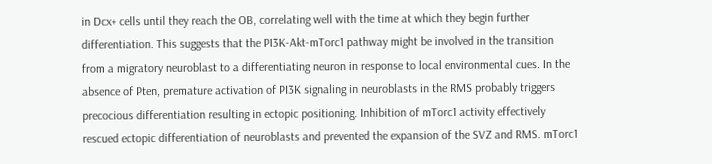in Dcx+ cells until they reach the OB, correlating well with the time at which they begin further differentiation. This suggests that the PI3K-Akt-mTorc1 pathway might be involved in the transition from a migratory neuroblast to a differentiating neuron in response to local environmental cues. In the absence of Pten, premature activation of PI3K signaling in neuroblasts in the RMS probably triggers precocious differentiation resulting in ectopic positioning. Inhibition of mTorc1 activity effectively rescued ectopic differentiation of neuroblasts and prevented the expansion of the SVZ and RMS. mTorc1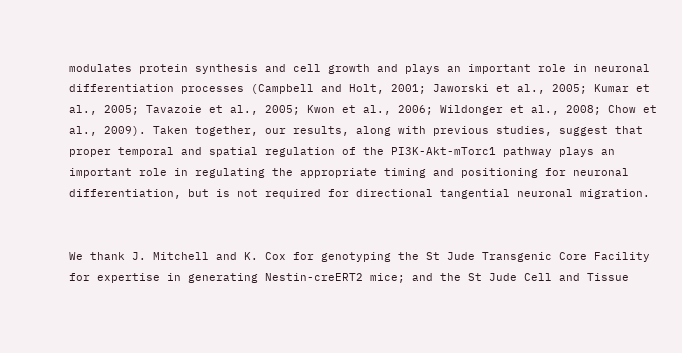modulates protein synthesis and cell growth and plays an important role in neuronal differentiation processes (Campbell and Holt, 2001; Jaworski et al., 2005; Kumar et al., 2005; Tavazoie et al., 2005; Kwon et al., 2006; Wildonger et al., 2008; Chow et al., 2009). Taken together, our results, along with previous studies, suggest that proper temporal and spatial regulation of the PI3K-Akt-mTorc1 pathway plays an important role in regulating the appropriate timing and positioning for neuronal differentiation, but is not required for directional tangential neuronal migration.


We thank J. Mitchell and K. Cox for genotyping the St Jude Transgenic Core Facility for expertise in generating Nestin-creERT2 mice; and the St Jude Cell and Tissue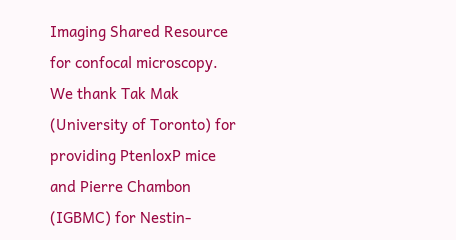Imaging Shared Resource for confocal microscopy. We thank Tak Mak (University of Toronto) for providing PtenloxP mice and Pierre Chambon (IGBMC) for Nestin-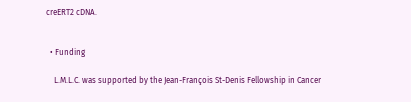creERT2 cDNA.


  • Funding

    L.M.L.C. was supported by the Jean-François St-Denis Fellowship in Cancer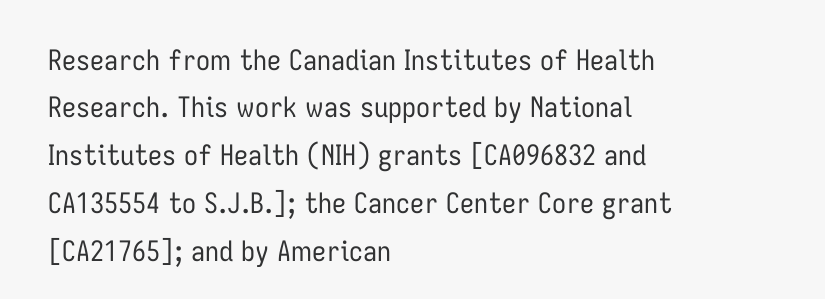Research from the Canadian Institutes of Health Research. This work was supported by National Institutes of Health (NIH) grants [CA096832 and CA135554 to S.J.B.]; the Cancer Center Core grant [CA21765]; and by American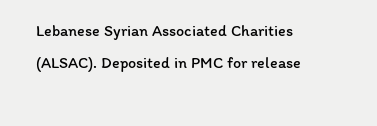Lebanese Syrian Associated Charities (ALSAC). Deposited in PMC for release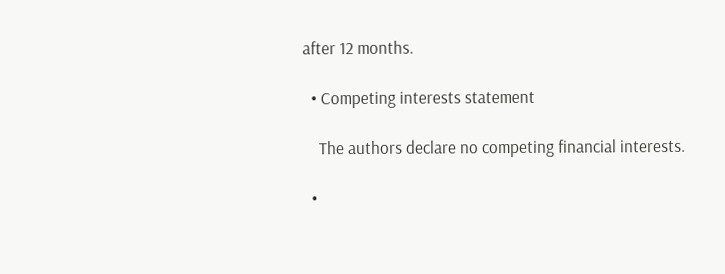after 12 months.

  • Competing interests statement

    The authors declare no competing financial interests.

  •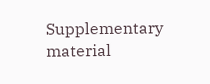Supplementary material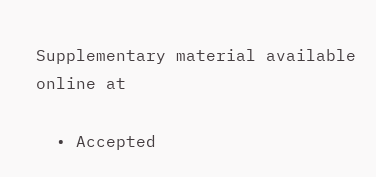Supplementary material available online at

  • Accepted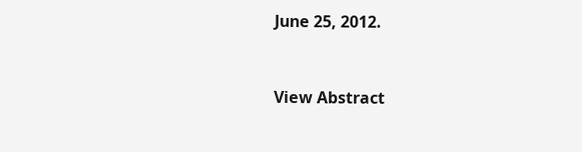June 25, 2012.


View Abstract